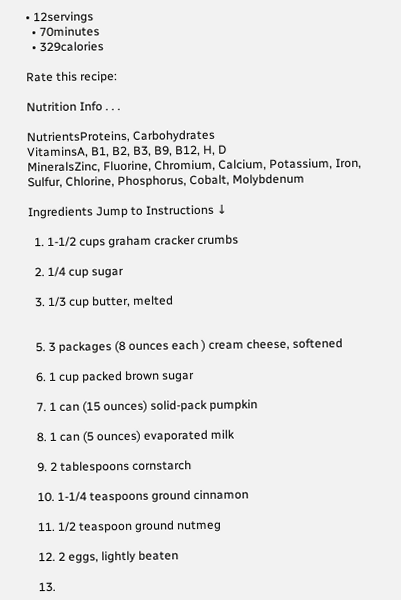• 12servings
  • 70minutes
  • 329calories

Rate this recipe:

Nutrition Info . . .

NutrientsProteins, Carbohydrates
VitaminsA, B1, B2, B3, B9, B12, H, D
MineralsZinc, Fluorine, Chromium, Calcium, Potassium, Iron, Sulfur, Chlorine, Phosphorus, Cobalt, Molybdenum

Ingredients Jump to Instructions ↓

  1. 1-1/2 cups graham cracker crumbs

  2. 1/4 cup sugar

  3. 1/3 cup butter, melted


  5. 3 packages (8 ounces each ) cream cheese, softened

  6. 1 cup packed brown sugar

  7. 1 can (15 ounces) solid-pack pumpkin

  8. 1 can (5 ounces) evaporated milk

  9. 2 tablespoons cornstarch

  10. 1-1/4 teaspoons ground cinnamon

  11. 1/2 teaspoon ground nutmeg

  12. 2 eggs, lightly beaten

  13.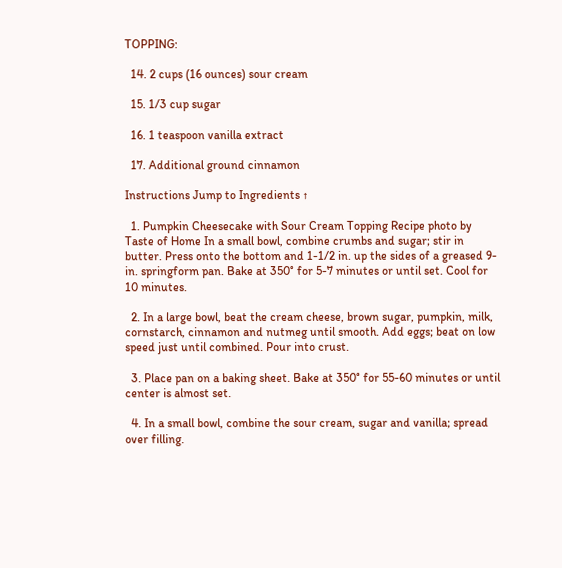TOPPING:

  14. 2 cups (16 ounces) sour cream

  15. 1/3 cup sugar

  16. 1 teaspoon vanilla extract

  17. Additional ground cinnamon

Instructions Jump to Ingredients ↑

  1. Pumpkin Cheesecake with Sour Cream Topping Recipe photo by Taste of Home In a small bowl, combine crumbs and sugar; stir in butter. Press onto the bottom and 1-1/2 in. up the sides of a greased 9-in. springform pan. Bake at 350° for 5-7 minutes or until set. Cool for 10 minutes.

  2. In a large bowl, beat the cream cheese, brown sugar, pumpkin, milk, cornstarch, cinnamon and nutmeg until smooth. Add eggs; beat on low speed just until combined. Pour into crust.

  3. Place pan on a baking sheet. Bake at 350° for 55-60 minutes or until center is almost set.

  4. In a small bowl, combine the sour cream, sugar and vanilla; spread over filling.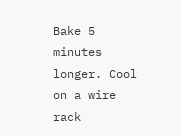Bake 5 minutes longer. Cool on a wire rack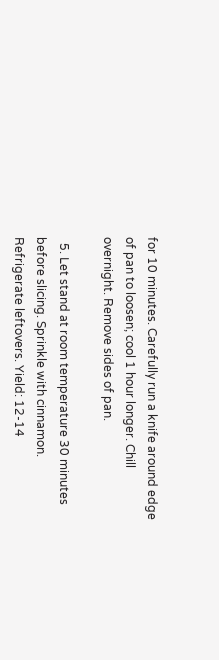for 10 minutes. Carefully run a knife around edge of pan to loosen; cool 1 hour longer. Chill overnight. Remove sides of pan.

  5. Let stand at room temperature 30 minutes before slicing. Sprinkle with cinnamon. Refrigerate leftovers. Yield: 12-14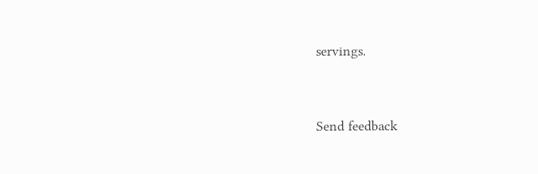servings.


Send feedback